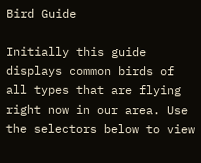Bird Guide

Initially this guide displays common birds of all types that are flying right now in our area. Use the selectors below to view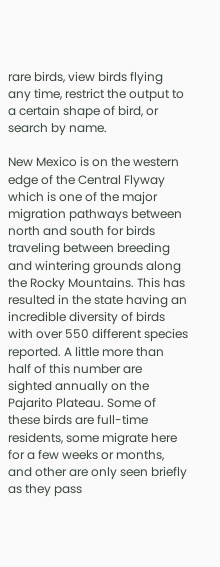rare birds, view birds flying any time, restrict the output to a certain shape of bird, or search by name.

New Mexico is on the western edge of the Central Flyway which is one of the major migration pathways between north and south for birds traveling between breeding and wintering grounds along the Rocky Mountains. This has resulted in the state having an incredible diversity of birds with over 550 different species reported. A little more than half of this number are sighted annually on the Pajarito Plateau. Some of these birds are full-time residents, some migrate here for a few weeks or months, and other are only seen briefly as they pass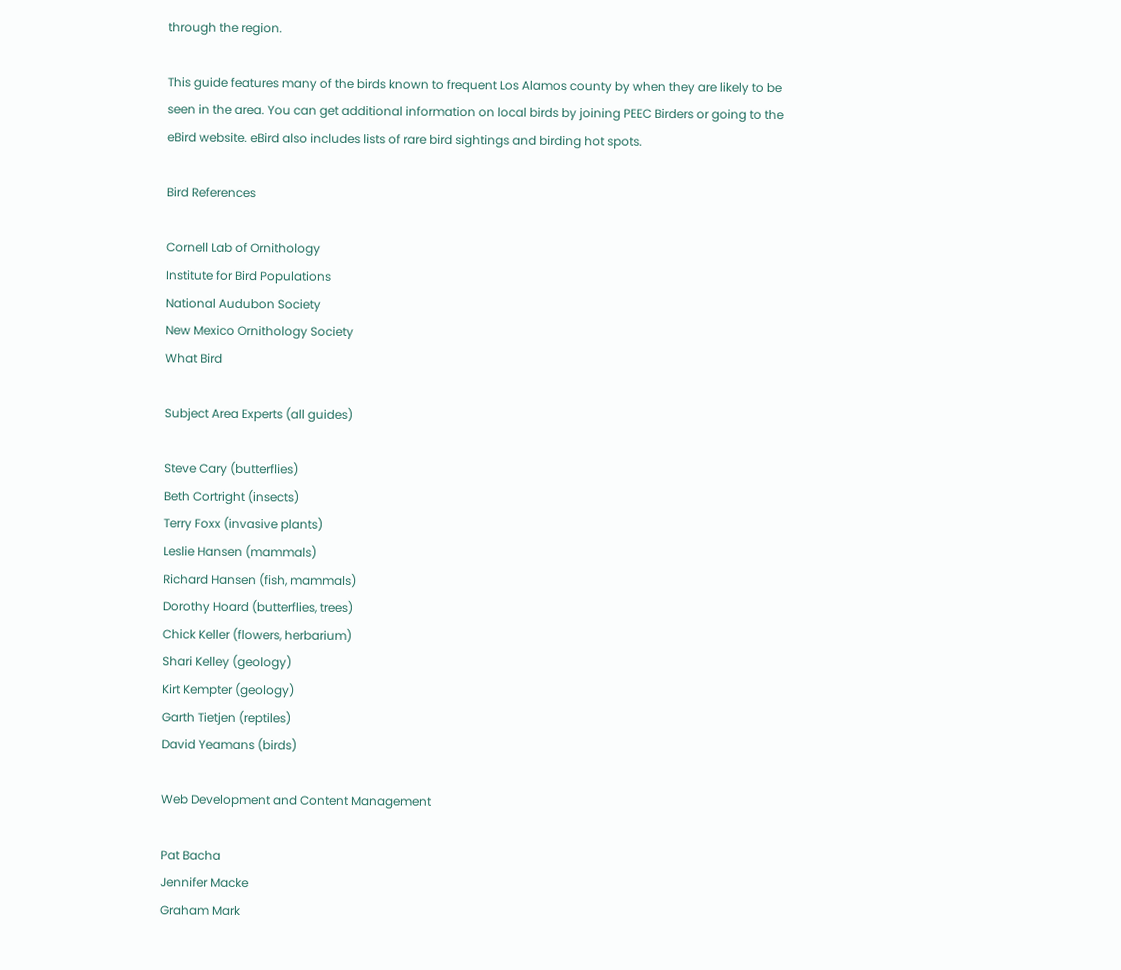through the region.

This guide features many of the birds known to frequent Los Alamos county by when they are likely to be seen in the area. You can get additional information on local birds by joining PEEC Birders or going to the eBird website. eBird also includes lists of rare bird sightings and birding hot spots.

Bird References

Cornell Lab of Ornithology
Institute for Bird Populations
National Audubon Society
New Mexico Ornithology Society
What Bird

Subject Area Experts (all guides)

Steve Cary (butterflies)
Beth Cortright (insects)
Terry Foxx (invasive plants)
Leslie Hansen (mammals)
Richard Hansen (fish, mammals)
Dorothy Hoard (butterflies, trees)
Chick Keller (flowers, herbarium)
Shari Kelley (geology)
Kirt Kempter (geology)
Garth Tietjen (reptiles)
David Yeamans (birds)

Web Development and Content Management

Pat Bacha
Jennifer Macke
Graham Mark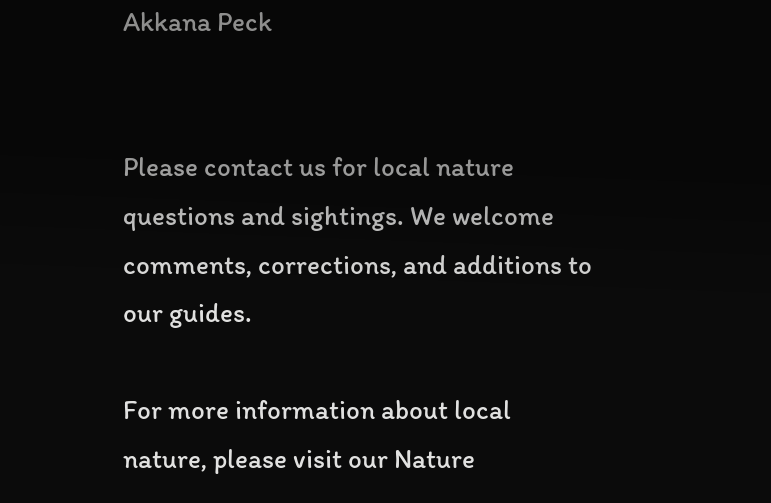Akkana Peck


Please contact us for local nature questions and sightings. We welcome comments, corrections, and additions to our guides.

For more information about local nature, please visit our Nature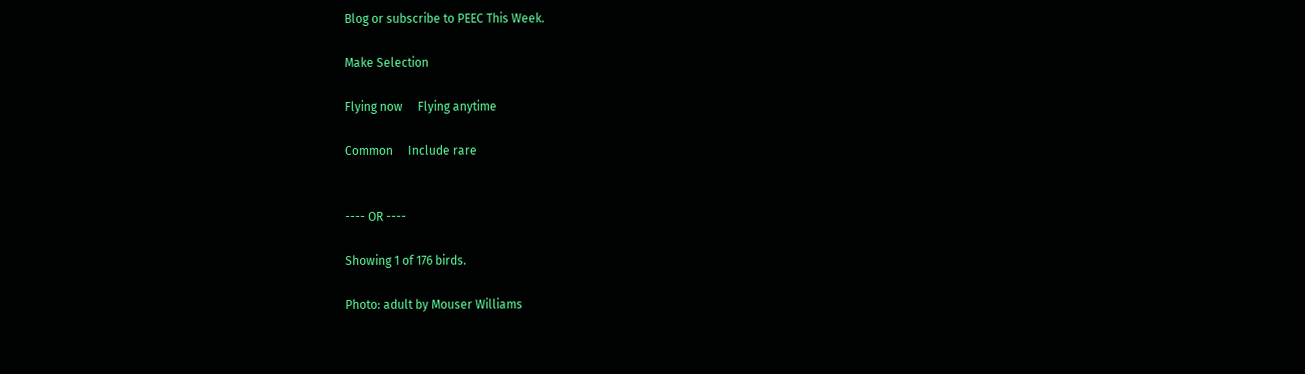Blog or subscribe to PEEC This Week.

Make Selection

Flying now     Flying anytime

Common     Include rare


---- OR ----

Showing 1 of 176 birds.

Photo: adult by Mouser Williams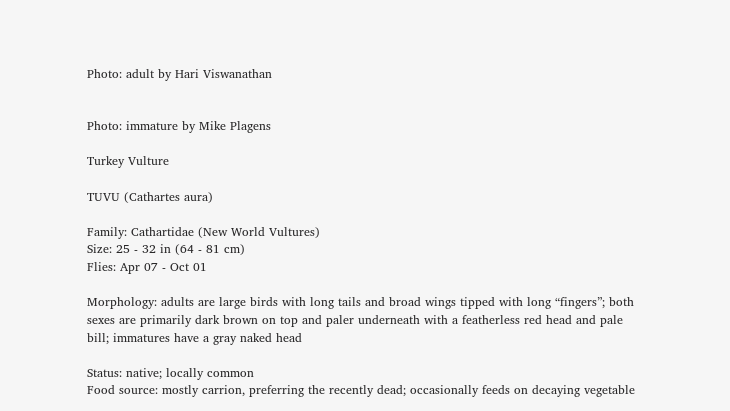Photo: adult by Hari Viswanathan


Photo: immature by Mike Plagens

Turkey Vulture

TUVU (Cathartes aura)

Family: Cathartidae (New World Vultures)
Size: 25 - 32 in (64 - 81 cm)
Flies: Apr 07 - Oct 01

Morphology: adults are large birds with long tails and broad wings tipped with long “fingers”; both sexes are primarily dark brown on top and paler underneath with a featherless red head and pale bill; immatures have a gray naked head

Status: native; locally common
Food source: mostly carrion, preferring the recently dead; occasionally feeds on decaying vegetable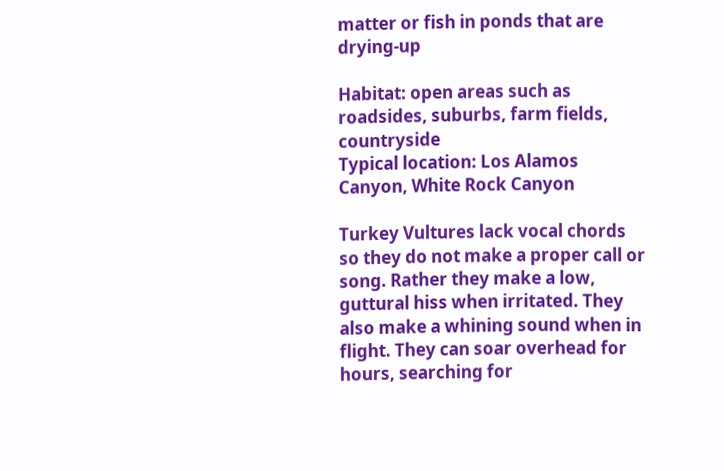matter or fish in ponds that are drying-up

Habitat: open areas such as roadsides, suburbs, farm fields, countryside
Typical location: Los Alamos Canyon, White Rock Canyon

Turkey Vultures lack vocal chords so they do not make a proper call or song. Rather they make a low, guttural hiss when irritated. They also make a whining sound when in flight. They can soar overhead for hours, searching for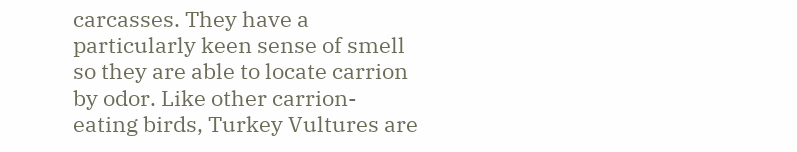carcasses. They have a particularly keen sense of smell so they are able to locate carrion by odor. Like other carrion-eating birds, Turkey Vultures are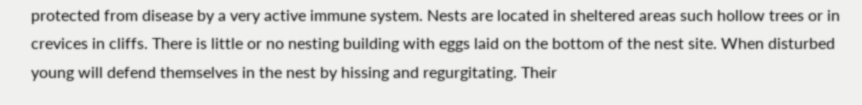protected from disease by a very active immune system. Nests are located in sheltered areas such hollow trees or in crevices in cliffs. There is little or no nesting building with eggs laid on the bottom of the nest site. When disturbed young will defend themselves in the nest by hissing and regurgitating. Their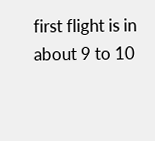first flight is in about 9 to 10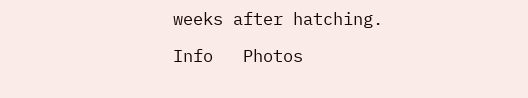weeks after hatching.

Info   Photos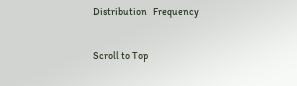Distribution   Frequency

Scroll to Top